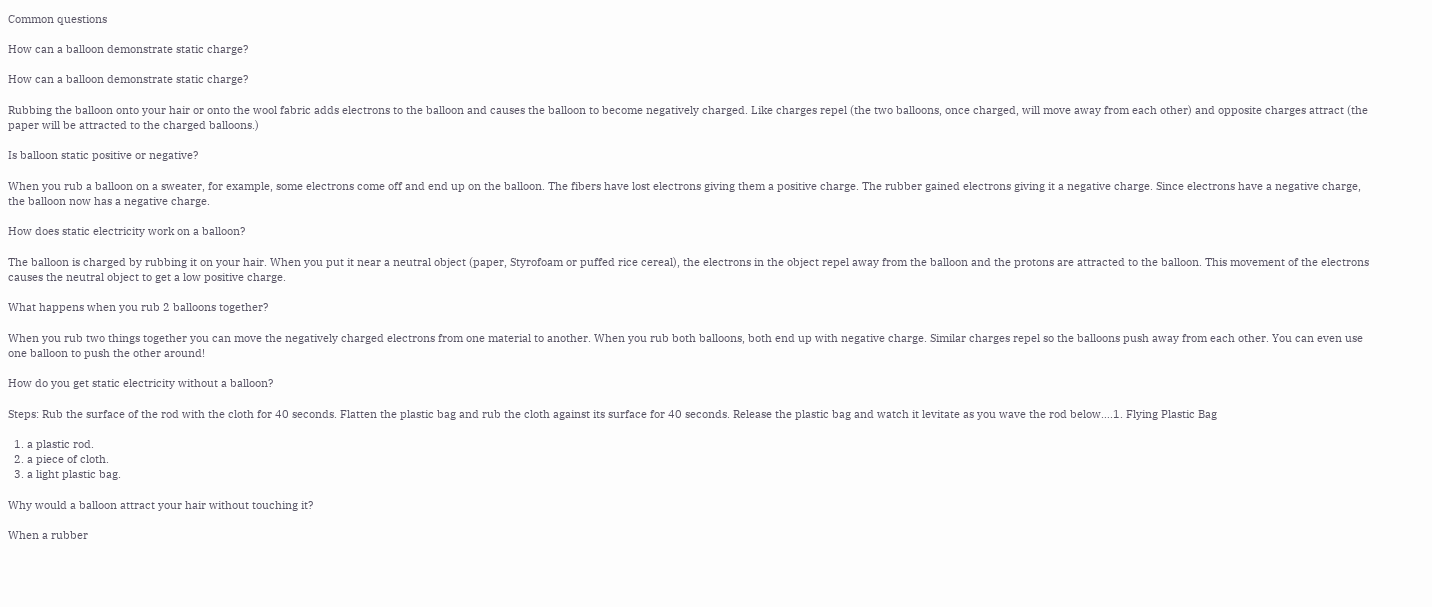Common questions

How can a balloon demonstrate static charge?

How can a balloon demonstrate static charge?

Rubbing the balloon onto your hair or onto the wool fabric adds electrons to the balloon and causes the balloon to become negatively charged. Like charges repel (the two balloons, once charged, will move away from each other) and opposite charges attract (the paper will be attracted to the charged balloons.)

Is balloon static positive or negative?

When you rub a balloon on a sweater, for example, some electrons come off and end up on the balloon. The fibers have lost electrons giving them a positive charge. The rubber gained electrons giving it a negative charge. Since electrons have a negative charge, the balloon now has a negative charge.

How does static electricity work on a balloon?

The balloon is charged by rubbing it on your hair. When you put it near a neutral object (paper, Styrofoam or puffed rice cereal), the electrons in the object repel away from the balloon and the protons are attracted to the balloon. This movement of the electrons causes the neutral object to get a low positive charge.

What happens when you rub 2 balloons together?

When you rub two things together you can move the negatively charged electrons from one material to another. When you rub both balloons, both end up with negative charge. Similar charges repel so the balloons push away from each other. You can even use one balloon to push the other around!

How do you get static electricity without a balloon?

Steps: Rub the surface of the rod with the cloth for 40 seconds. Flatten the plastic bag and rub the cloth against its surface for 40 seconds. Release the plastic bag and watch it levitate as you wave the rod below….1. Flying Plastic Bag

  1. a plastic rod.
  2. a piece of cloth.
  3. a light plastic bag.

Why would a balloon attract your hair without touching it?

When a rubber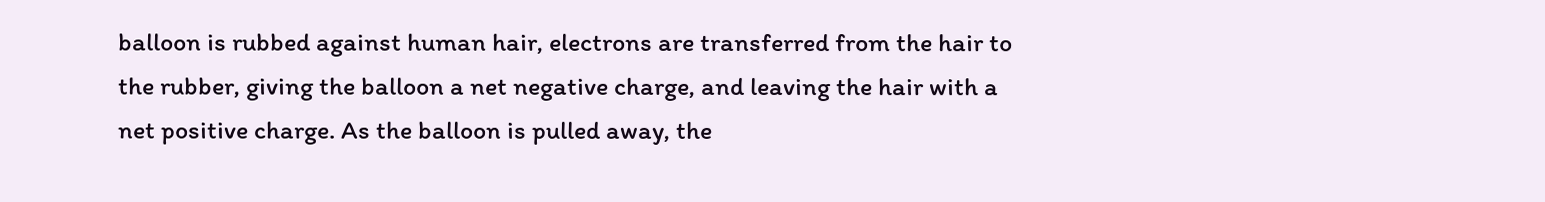balloon is rubbed against human hair, electrons are transferred from the hair to the rubber, giving the balloon a net negative charge, and leaving the hair with a net positive charge. As the balloon is pulled away, the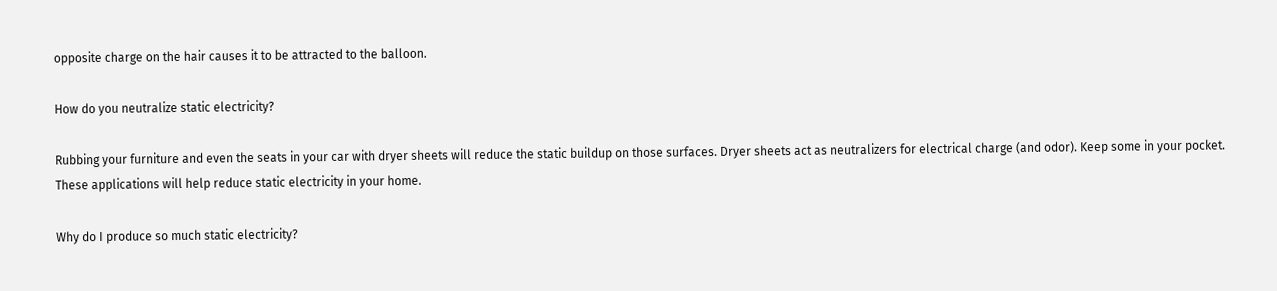opposite charge on the hair causes it to be attracted to the balloon.

How do you neutralize static electricity?

Rubbing your furniture and even the seats in your car with dryer sheets will reduce the static buildup on those surfaces. Dryer sheets act as neutralizers for electrical charge (and odor). Keep some in your pocket. These applications will help reduce static electricity in your home.

Why do I produce so much static electricity?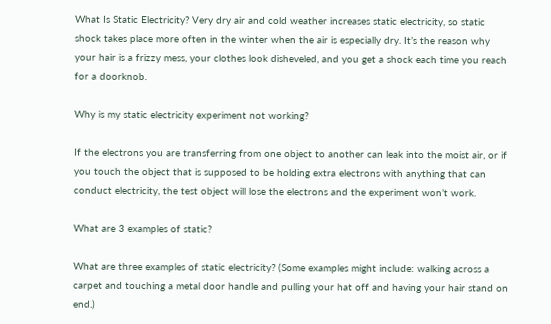What Is Static Electricity? Very dry air and cold weather increases static electricity, so static shock takes place more often in the winter when the air is especially dry. It’s the reason why your hair is a frizzy mess, your clothes look disheveled, and you get a shock each time you reach for a doorknob.

Why is my static electricity experiment not working?

If the electrons you are transferring from one object to another can leak into the moist air, or if you touch the object that is supposed to be holding extra electrons with anything that can conduct electricity, the test object will lose the electrons and the experiment won’t work.

What are 3 examples of static?

What are three examples of static electricity? (Some examples might include: walking across a carpet and touching a metal door handle and pulling your hat off and having your hair stand on end.)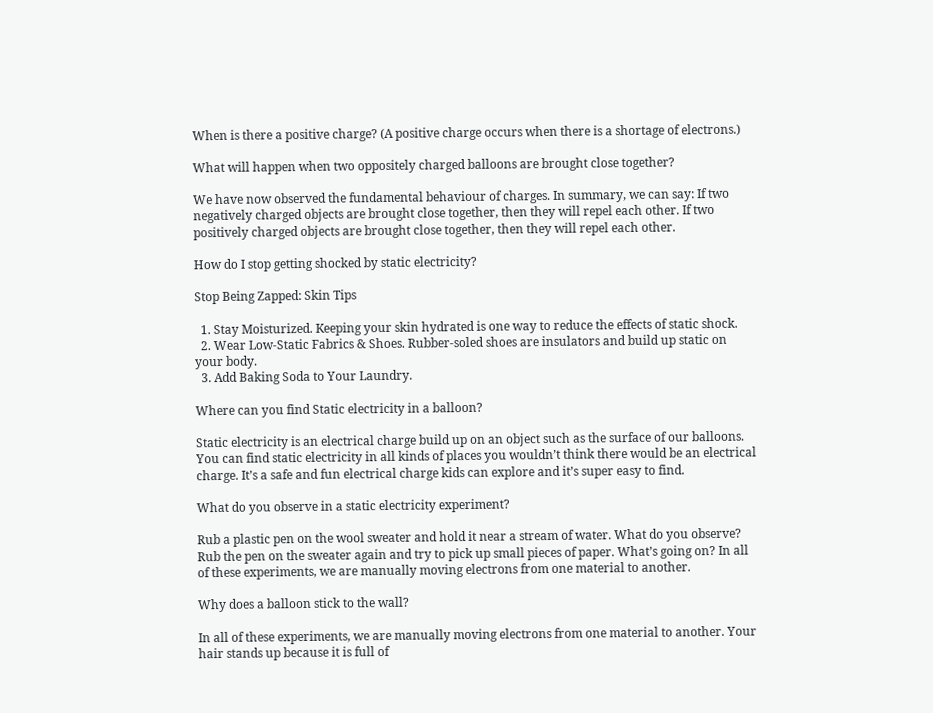When is there a positive charge? (A positive charge occurs when there is a shortage of electrons.)

What will happen when two oppositely charged balloons are brought close together?

We have now observed the fundamental behaviour of charges. In summary, we can say: If two negatively charged objects are brought close together, then they will repel each other. If two positively charged objects are brought close together, then they will repel each other.

How do I stop getting shocked by static electricity?

Stop Being Zapped: Skin Tips

  1. Stay Moisturized. Keeping your skin hydrated is one way to reduce the effects of static shock.
  2. Wear Low-Static Fabrics & Shoes. Rubber-soled shoes are insulators and build up static on your body.
  3. Add Baking Soda to Your Laundry.

Where can you find Static electricity in a balloon?

Static electricity is an electrical charge build up on an object such as the surface of our balloons. You can find static electricity in all kinds of places you wouldn’t think there would be an electrical charge. It’s a safe and fun electrical charge kids can explore and it’s super easy to find.

What do you observe in a static electricity experiment?

Rub a plastic pen on the wool sweater and hold it near a stream of water. What do you observe? Rub the pen on the sweater again and try to pick up small pieces of paper. What’s going on? In all of these experiments, we are manually moving electrons from one material to another.

Why does a balloon stick to the wall?

In all of these experiments, we are manually moving electrons from one material to another. Your hair stands up because it is full of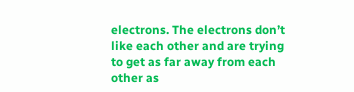electrons. The electrons don’t like each other and are trying to get as far away from each other as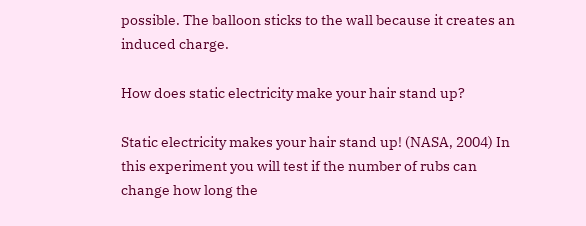possible. The balloon sticks to the wall because it creates an induced charge.

How does static electricity make your hair stand up?

Static electricity makes your hair stand up! (NASA, 2004) In this experiment you will test if the number of rubs can change how long the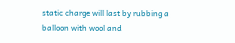static charge will last by rubbing a balloon with wool and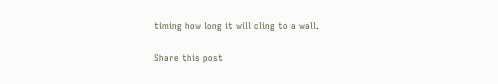timing how long it will cling to a wall.

Share this post